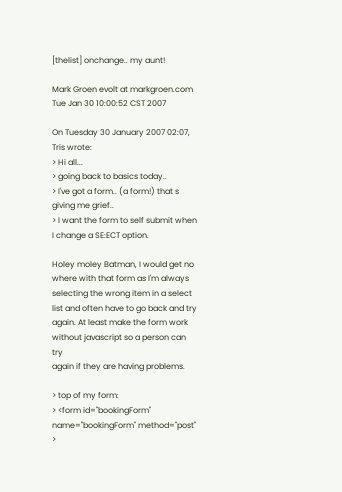[thelist] onchange.. my aunt!

Mark Groen evolt at markgroen.com
Tue Jan 30 10:00:52 CST 2007

On Tuesday 30 January 2007 02:07, Tris wrote:
> Hi all...
> going back to basics today..
> I've got a form.. (a form!) that s giving me grief..
> I want the form to self submit when I change a SE:ECT option.

Holey moley Batman, I would get no where with that form as I'm always
selecting the wrong item in a select list and often have to go back and try
again. At least make the form work without javascript so a person can try
again if they are having problems.

> top of my form:
> <form id="bookingForm" name="bookingForm" method="post"
>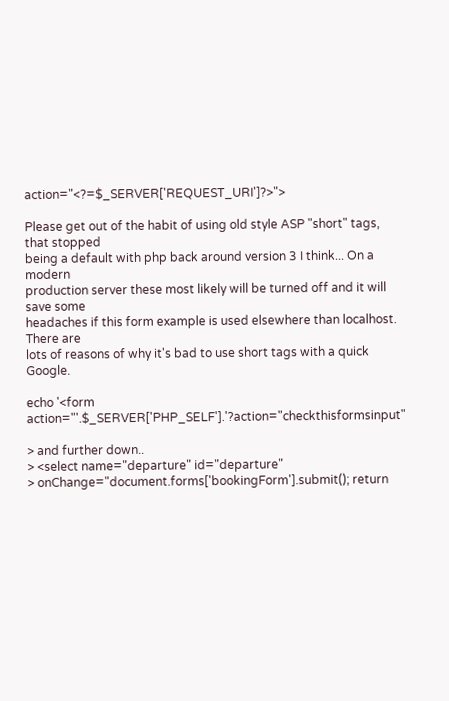action="<?=$_SERVER['REQUEST_URI']?>">

Please get out of the habit of using old style ASP "short" tags, that stopped
being a default with php back around version 3 I think... On a modern
production server these most likely will be turned off and it will save some
headaches if this form example is used elsewhere than localhost. There are
lots of reasons of why it's bad to use short tags with a quick Google.

echo '<form action="'.$_SERVER['PHP_SELF'].'?action="checkthisformsinput"

> and further down..
> <select name="departure" id="departure"
> onChange="document.forms['bookingForm'].submit(); return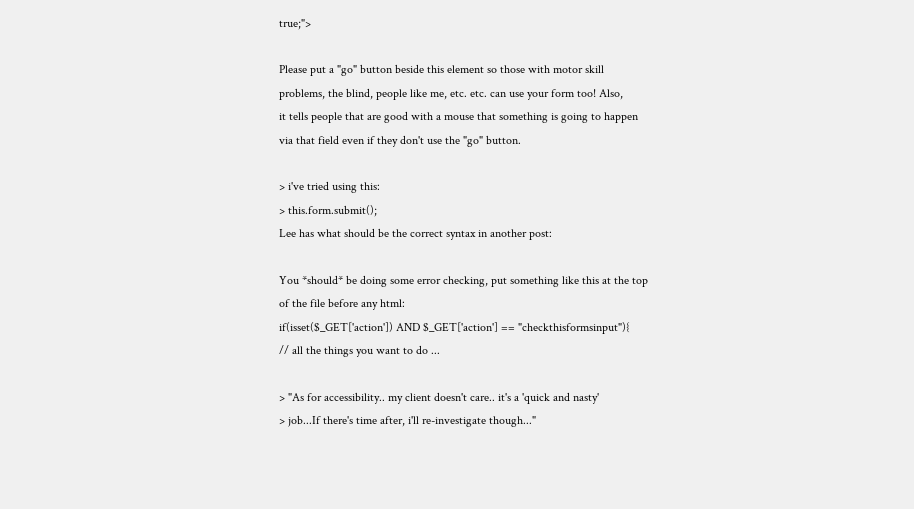true;">

Please put a "go" button beside this element so those with motor skill
problems, the blind, people like me, etc. etc. can use your form too! Also,
it tells people that are good with a mouse that something is going to happen
via that field even if they don't use the "go" button.

> i've tried using this:
> this.form.submit();
Lee has what should be the correct syntax in another post:

You *should* be doing some error checking, put something like this at the top
of the file before any html:
if(isset($_GET['action']) AND $_GET['action'] == "checkthisformsinput"){
// all the things you want to do ...

> "As for accessibility.. my client doesn't care.. it's a 'quick and nasty'
> job...If there's time after, i'll re-investigate though..."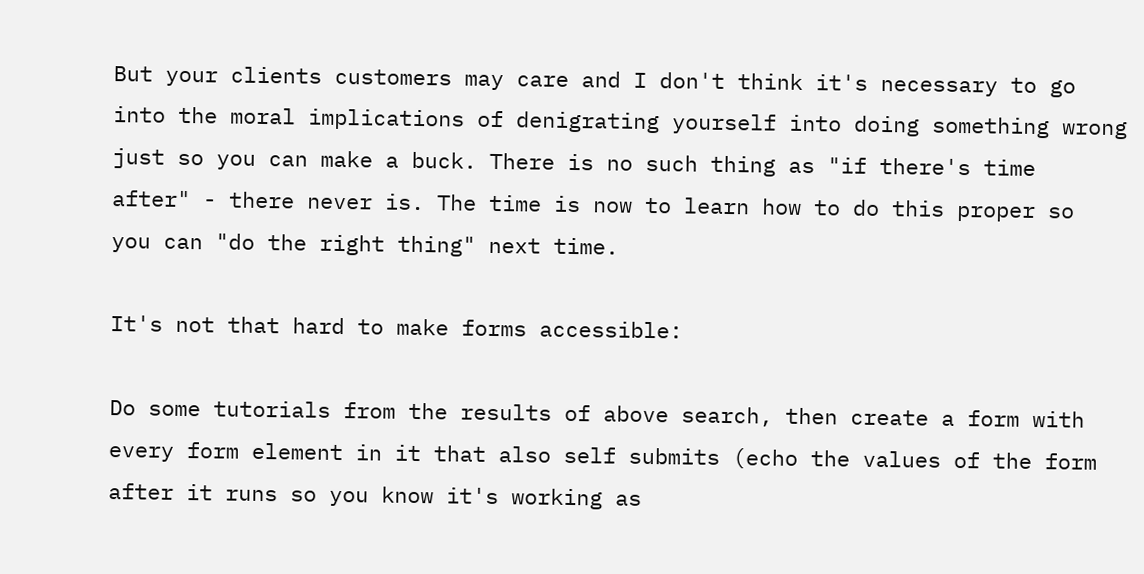But your clients customers may care and I don't think it's necessary to go
into the moral implications of denigrating yourself into doing something wrong
just so you can make a buck. There is no such thing as "if there's time
after" - there never is. The time is now to learn how to do this proper so
you can "do the right thing" next time.

It's not that hard to make forms accessible:

Do some tutorials from the results of above search, then create a form with
every form element in it that also self submits (echo the values of the form
after it runs so you know it's working as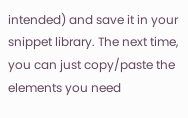intended) and save it in your
snippet library. The next time, you can just copy/paste the elements you need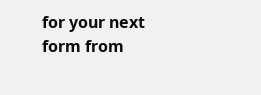for your next form from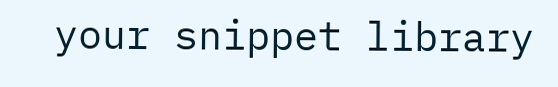your snippet library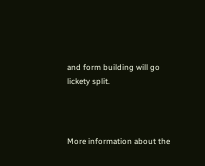and form building will go
lickety split.



More information about the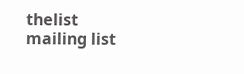thelist mailing list